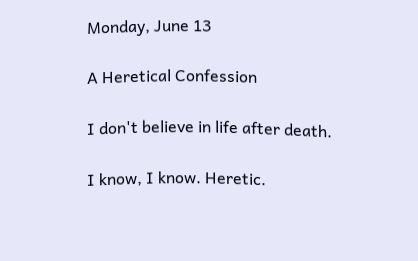Monday, June 13

A Heretical Confession

I don't believe in life after death.

I know, I know. Heretic.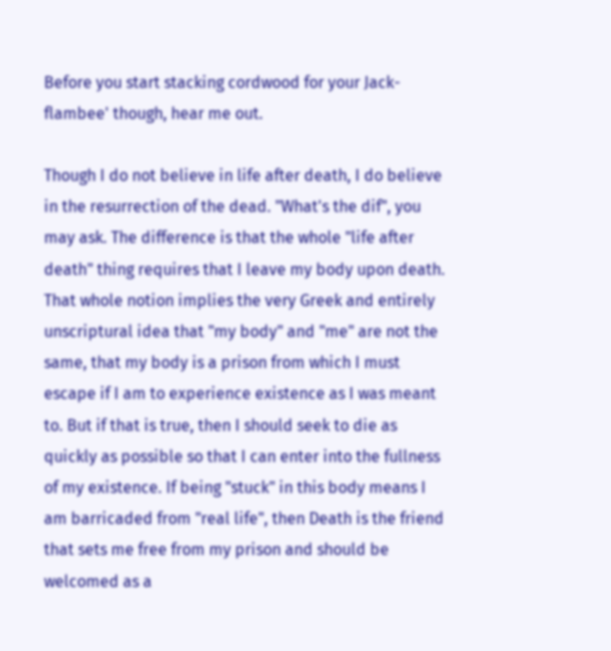Before you start stacking cordwood for your Jack-flambee' though, hear me out.

Though I do not believe in life after death, I do believe in the resurrection of the dead. "What's the dif", you may ask. The difference is that the whole "life after death" thing requires that I leave my body upon death. That whole notion implies the very Greek and entirely unscriptural idea that "my body" and "me" are not the same, that my body is a prison from which I must escape if I am to experience existence as I was meant to. But if that is true, then I should seek to die as quickly as possible so that I can enter into the fullness of my existence. If being "stuck" in this body means I am barricaded from "real life", then Death is the friend that sets me free from my prison and should be welcomed as a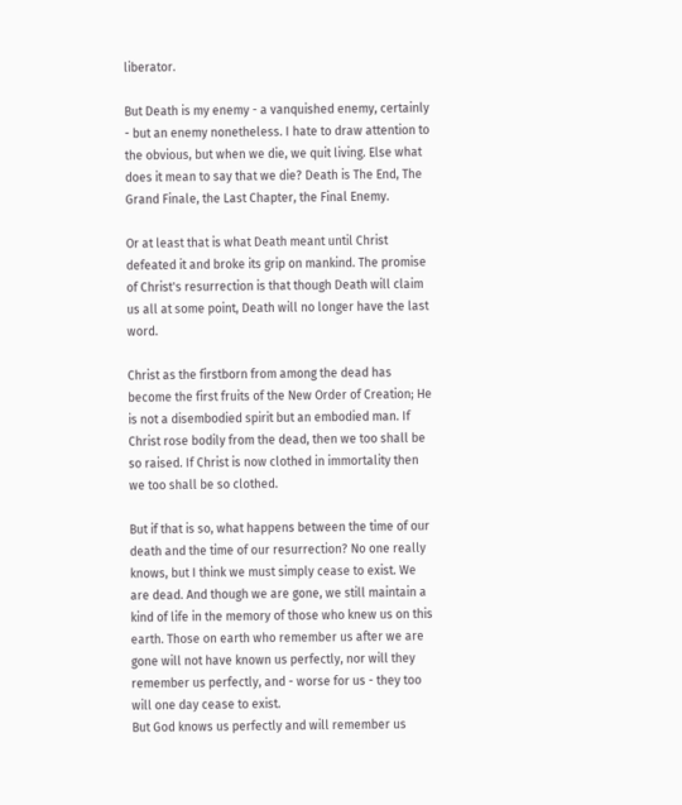liberator.

But Death is my enemy - a vanquished enemy, certainly - but an enemy nonetheless. I hate to draw attention to the obvious, but when we die, we quit living. Else what does it mean to say that we die? Death is The End, The Grand Finale, the Last Chapter, the Final Enemy.

Or at least that is what Death meant until Christ defeated it and broke its grip on mankind. The promise of Christ's resurrection is that though Death will claim us all at some point, Death will no longer have the last word.

Christ as the firstborn from among the dead has become the first fruits of the New Order of Creation; He is not a disembodied spirit but an embodied man. If Christ rose bodily from the dead, then we too shall be so raised. If Christ is now clothed in immortality then we too shall be so clothed.

But if that is so, what happens between the time of our death and the time of our resurrection? No one really knows, but I think we must simply cease to exist. We are dead. And though we are gone, we still maintain a kind of life in the memory of those who knew us on this earth. Those on earth who remember us after we are gone will not have known us perfectly, nor will they remember us perfectly, and - worse for us - they too will one day cease to exist.
But God knows us perfectly and will remember us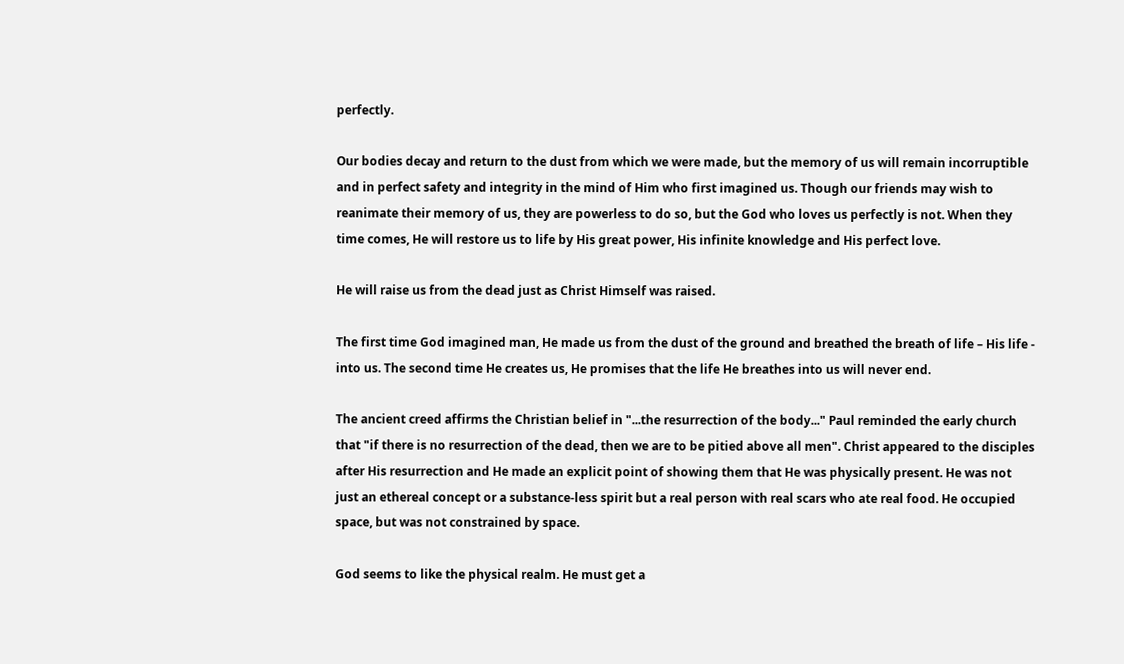perfectly.

Our bodies decay and return to the dust from which we were made, but the memory of us will remain incorruptible and in perfect safety and integrity in the mind of Him who first imagined us. Though our friends may wish to reanimate their memory of us, they are powerless to do so, but the God who loves us perfectly is not. When they time comes, He will restore us to life by His great power, His infinite knowledge and His perfect love.

He will raise us from the dead just as Christ Himself was raised.

The first time God imagined man, He made us from the dust of the ground and breathed the breath of life – His life - into us. The second time He creates us, He promises that the life He breathes into us will never end.

The ancient creed affirms the Christian belief in "...the resurrection of the body..." Paul reminded the early church that "if there is no resurrection of the dead, then we are to be pitied above all men". Christ appeared to the disciples after His resurrection and He made an explicit point of showing them that He was physically present. He was not just an ethereal concept or a substance-less spirit but a real person with real scars who ate real food. He occupied space, but was not constrained by space.

God seems to like the physical realm. He must get a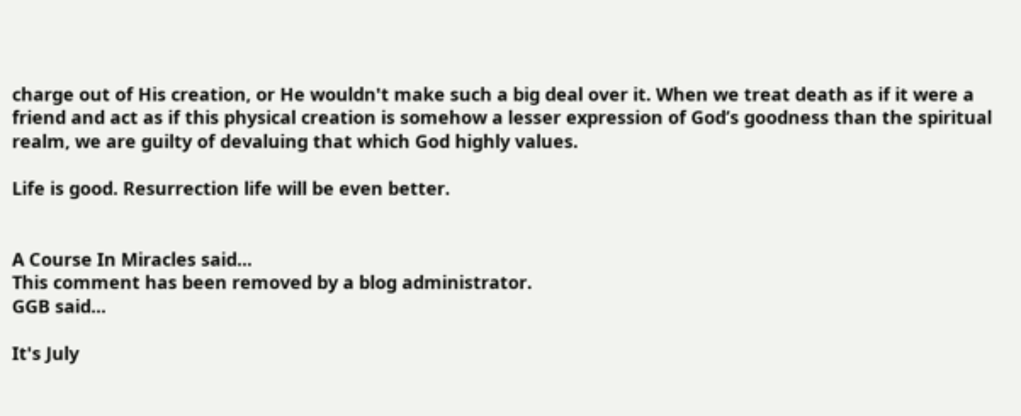charge out of His creation, or He wouldn't make such a big deal over it. When we treat death as if it were a friend and act as if this physical creation is somehow a lesser expression of God’s goodness than the spiritual realm, we are guilty of devaluing that which God highly values.

Life is good. Resurrection life will be even better.


A Course In Miracles said...
This comment has been removed by a blog administrator.
GGB said...

It's July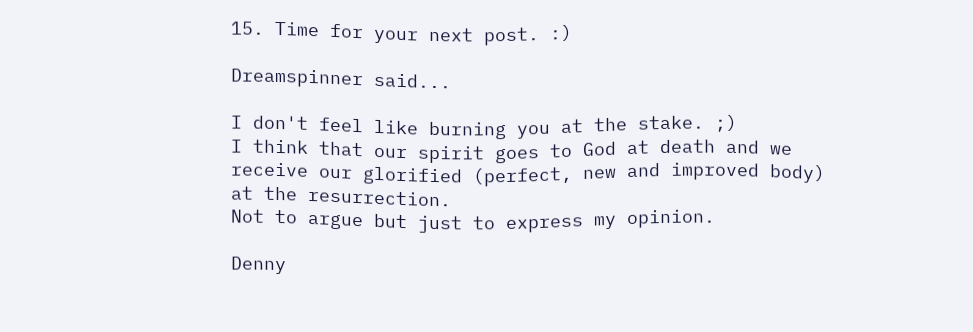15. Time for your next post. :)

Dreamspinner said...

I don't feel like burning you at the stake. ;)
I think that our spirit goes to God at death and we receive our glorified (perfect, new and improved body) at the resurrection.
Not to argue but just to express my opinion.

Denny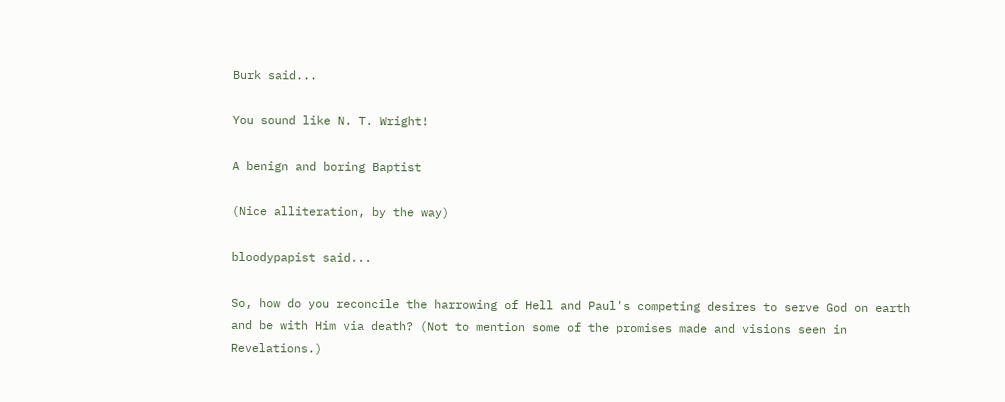Burk said...

You sound like N. T. Wright!

A benign and boring Baptist

(Nice alliteration, by the way)

bloodypapist said...

So, how do you reconcile the harrowing of Hell and Paul's competing desires to serve God on earth and be with Him via death? (Not to mention some of the promises made and visions seen in Revelations.)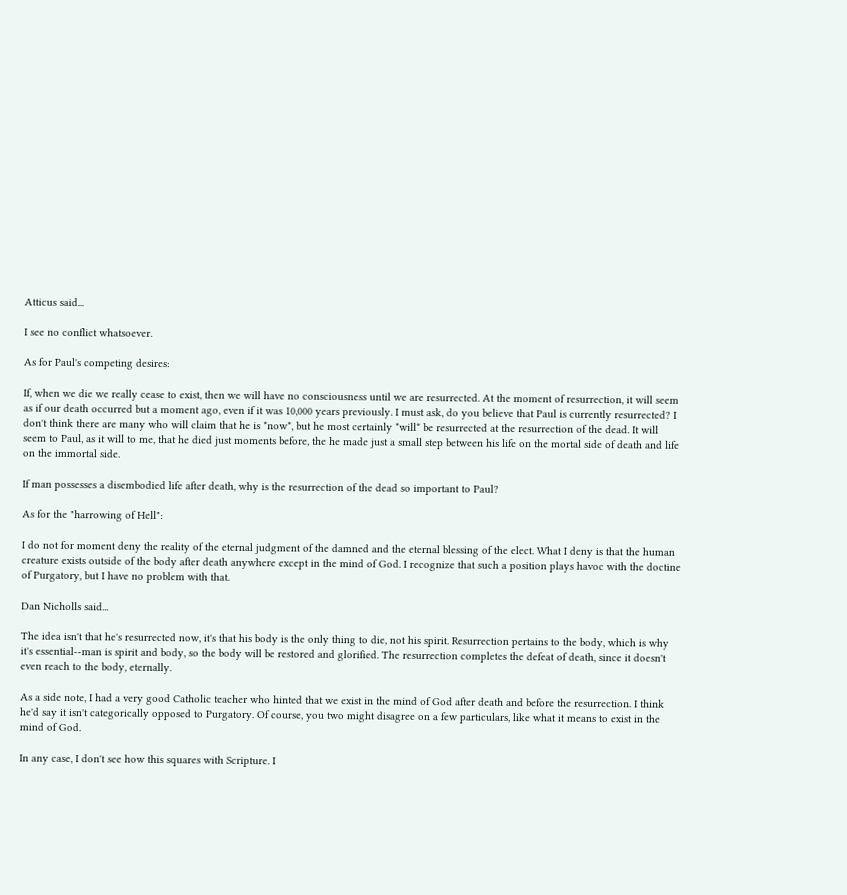Atticus said...

I see no conflict whatsoever.

As for Paul's competing desires:

If, when we die we really cease to exist, then we will have no consciousness until we are resurrected. At the moment of resurrection, it will seem as if our death occurred but a moment ago, even if it was 10,000 years previously. I must ask, do you believe that Paul is currently resurrected? I don't think there are many who will claim that he is *now*, but he most certainly *will* be resurrected at the resurrection of the dead. It will seem to Paul, as it will to me, that he died just moments before, the he made just a small step between his life on the mortal side of death and life on the immortal side.

If man possesses a disembodied life after death, why is the resurrection of the dead so important to Paul?

As for the "harrowing of Hell":

I do not for moment deny the reality of the eternal judgment of the damned and the eternal blessing of the elect. What I deny is that the human creature exists outside of the body after death anywhere except in the mind of God. I recognize that such a position plays havoc with the doctine of Purgatory, but I have no problem with that.

Dan Nicholls said...

The idea isn't that he's resurrected now, it's that his body is the only thing to die, not his spirit. Resurrection pertains to the body, which is why it's essential--man is spirit and body, so the body will be restored and glorified. The resurrection completes the defeat of death, since it doesn't even reach to the body, eternally.

As a side note, I had a very good Catholic teacher who hinted that we exist in the mind of God after death and before the resurrection. I think he'd say it isn't categorically opposed to Purgatory. Of course, you two might disagree on a few particulars, like what it means to exist in the mind of God.

In any case, I don't see how this squares with Scripture. I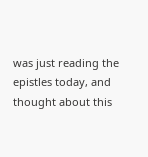was just reading the epistles today, and thought about this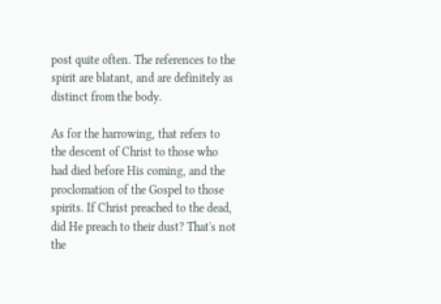post quite often. The references to the spirit are blatant, and are definitely as distinct from the body.

As for the harrowing, that refers to the descent of Christ to those who had died before His coming, and the proclomation of the Gospel to those spirits. If Christ preached to the dead, did He preach to their dust? That's not the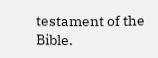testament of the Bible.